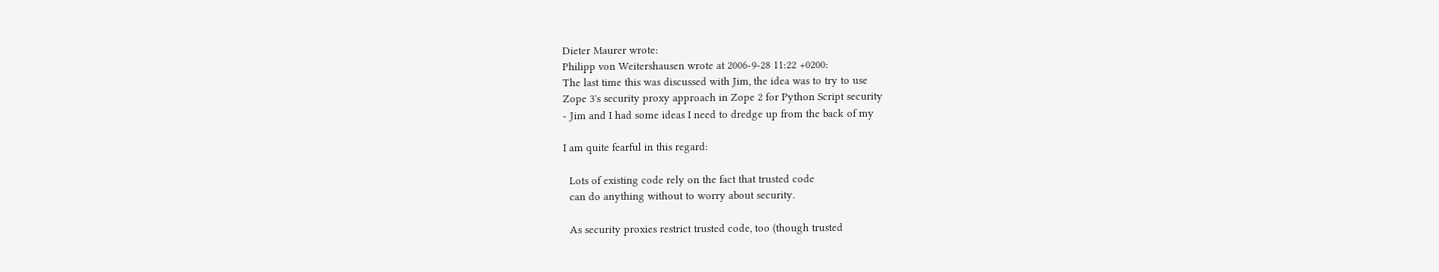Dieter Maurer wrote:
Philipp von Weitershausen wrote at 2006-9-28 11:22 +0200:
The last time this was discussed with Jim, the idea was to try to use
Zope 3's security proxy approach in Zope 2 for Python Script security
- Jim and I had some ideas I need to dredge up from the back of my

I am quite fearful in this regard:

  Lots of existing code rely on the fact that trusted code
  can do anything without to worry about security.

  As security proxies restrict trusted code, too (though trusted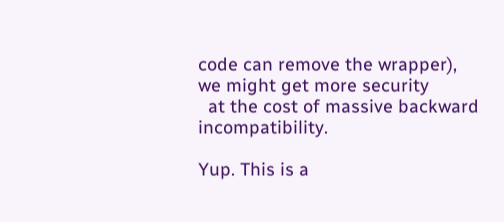code can remove the wrapper), we might get more security
  at the cost of massive backward incompatibility.

Yup. This is a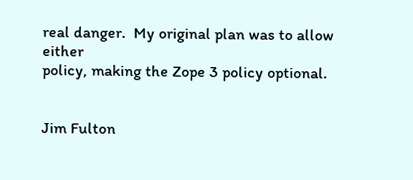real danger.  My original plan was to allow either
policy, making the Zope 3 policy optional.


Jim Fulton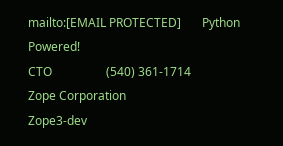mailto:[EMAIL PROTECTED]       Python Powered!
CTO                  (540) 361-1714
Zope Corporation
Zope3-dev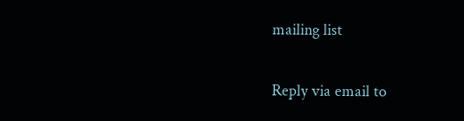mailing list

Reply via email to